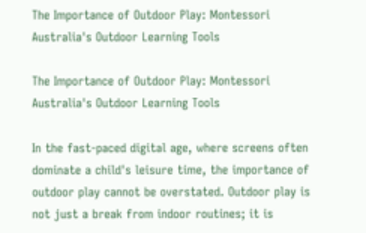The Importance of Outdoor Play: Montessori Australia's Outdoor Learning Tools

The Importance of Outdoor Play: Montessori Australia's Outdoor Learning Tools

In the fast-paced digital age, where screens often dominate a child's leisure time, the importance of outdoor play cannot be overstated. Outdoor play is not just a break from indoor routines; it is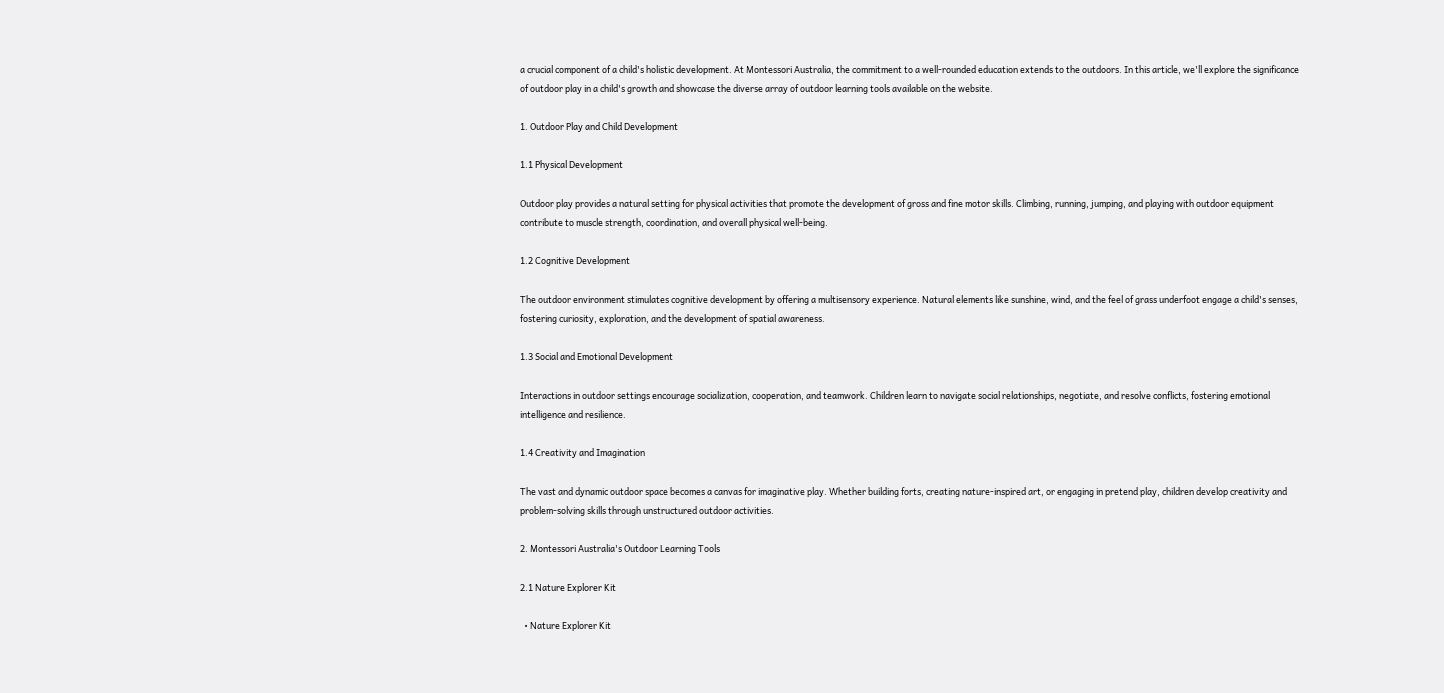a crucial component of a child's holistic development. At Montessori Australia, the commitment to a well-rounded education extends to the outdoors. In this article, we'll explore the significance of outdoor play in a child's growth and showcase the diverse array of outdoor learning tools available on the website.

1. Outdoor Play and Child Development

1.1 Physical Development

Outdoor play provides a natural setting for physical activities that promote the development of gross and fine motor skills. Climbing, running, jumping, and playing with outdoor equipment contribute to muscle strength, coordination, and overall physical well-being.

1.2 Cognitive Development

The outdoor environment stimulates cognitive development by offering a multisensory experience. Natural elements like sunshine, wind, and the feel of grass underfoot engage a child's senses, fostering curiosity, exploration, and the development of spatial awareness.

1.3 Social and Emotional Development

Interactions in outdoor settings encourage socialization, cooperation, and teamwork. Children learn to navigate social relationships, negotiate, and resolve conflicts, fostering emotional intelligence and resilience.

1.4 Creativity and Imagination

The vast and dynamic outdoor space becomes a canvas for imaginative play. Whether building forts, creating nature-inspired art, or engaging in pretend play, children develop creativity and problem-solving skills through unstructured outdoor activities.

2. Montessori Australia's Outdoor Learning Tools

2.1 Nature Explorer Kit

  • Nature Explorer Kit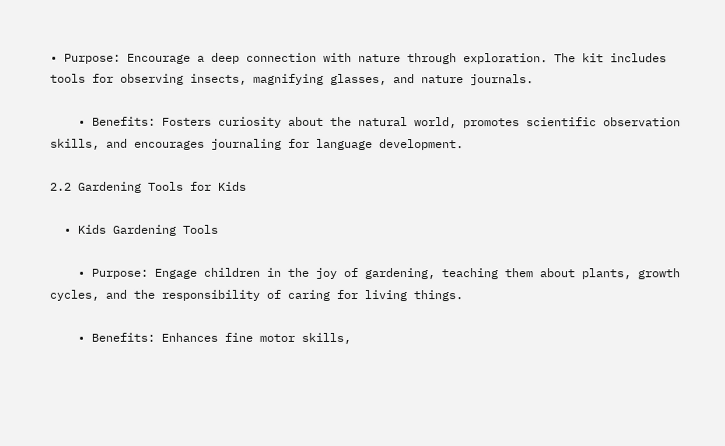• Purpose: Encourage a deep connection with nature through exploration. The kit includes tools for observing insects, magnifying glasses, and nature journals.

    • Benefits: Fosters curiosity about the natural world, promotes scientific observation skills, and encourages journaling for language development.

2.2 Gardening Tools for Kids

  • Kids Gardening Tools

    • Purpose: Engage children in the joy of gardening, teaching them about plants, growth cycles, and the responsibility of caring for living things.

    • Benefits: Enhances fine motor skills,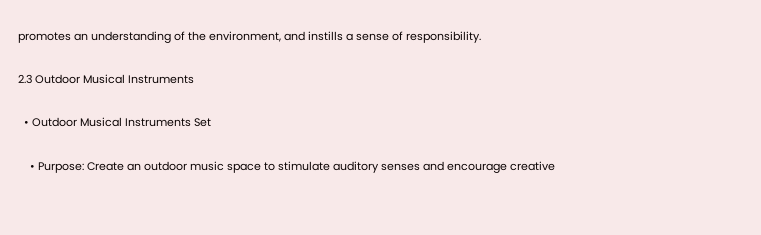promotes an understanding of the environment, and instills a sense of responsibility.

2.3 Outdoor Musical Instruments

  • Outdoor Musical Instruments Set

    • Purpose: Create an outdoor music space to stimulate auditory senses and encourage creative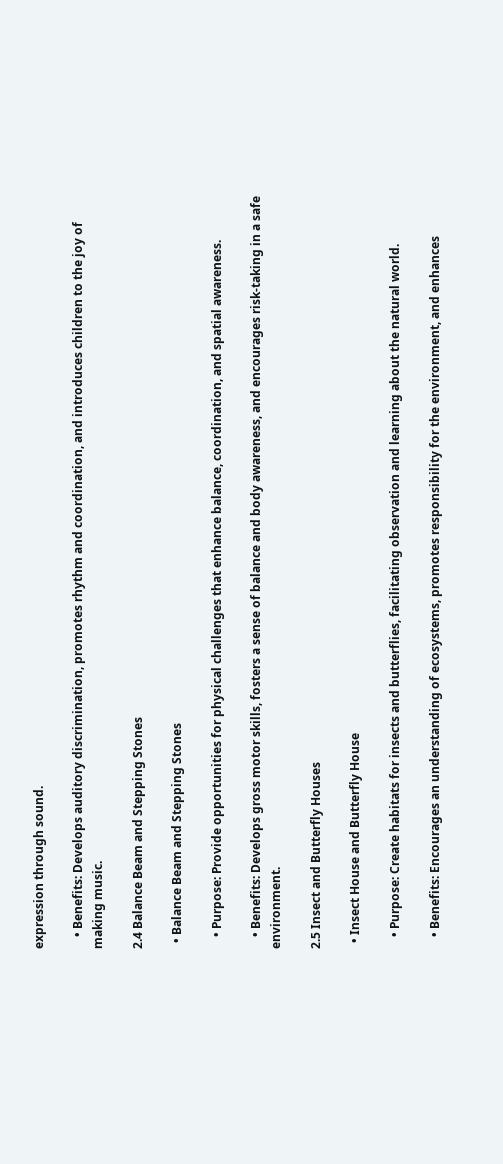expression through sound.

    • Benefits: Develops auditory discrimination, promotes rhythm and coordination, and introduces children to the joy of making music.

2.4 Balance Beam and Stepping Stones

  • Balance Beam and Stepping Stones

    • Purpose: Provide opportunities for physical challenges that enhance balance, coordination, and spatial awareness.

    • Benefits: Develops gross motor skills, fosters a sense of balance and body awareness, and encourages risk-taking in a safe environment.

2.5 Insect and Butterfly Houses

  • Insect House and Butterfly House

    • Purpose: Create habitats for insects and butterflies, facilitating observation and learning about the natural world.

    • Benefits: Encourages an understanding of ecosystems, promotes responsibility for the environment, and enhances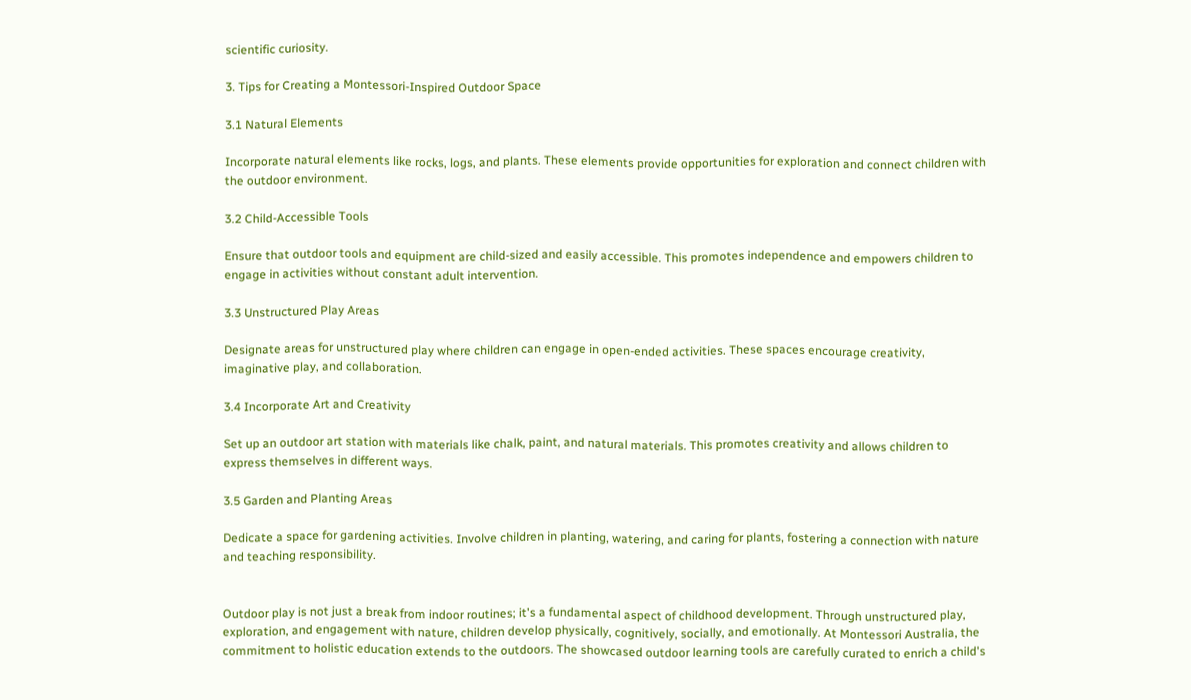scientific curiosity.

3. Tips for Creating a Montessori-Inspired Outdoor Space

3.1 Natural Elements

Incorporate natural elements like rocks, logs, and plants. These elements provide opportunities for exploration and connect children with the outdoor environment.

3.2 Child-Accessible Tools

Ensure that outdoor tools and equipment are child-sized and easily accessible. This promotes independence and empowers children to engage in activities without constant adult intervention.

3.3 Unstructured Play Areas

Designate areas for unstructured play where children can engage in open-ended activities. These spaces encourage creativity, imaginative play, and collaboration.

3.4 Incorporate Art and Creativity

Set up an outdoor art station with materials like chalk, paint, and natural materials. This promotes creativity and allows children to express themselves in different ways.

3.5 Garden and Planting Areas

Dedicate a space for gardening activities. Involve children in planting, watering, and caring for plants, fostering a connection with nature and teaching responsibility.


Outdoor play is not just a break from indoor routines; it's a fundamental aspect of childhood development. Through unstructured play, exploration, and engagement with nature, children develop physically, cognitively, socially, and emotionally. At Montessori Australia, the commitment to holistic education extends to the outdoors. The showcased outdoor learning tools are carefully curated to enrich a child's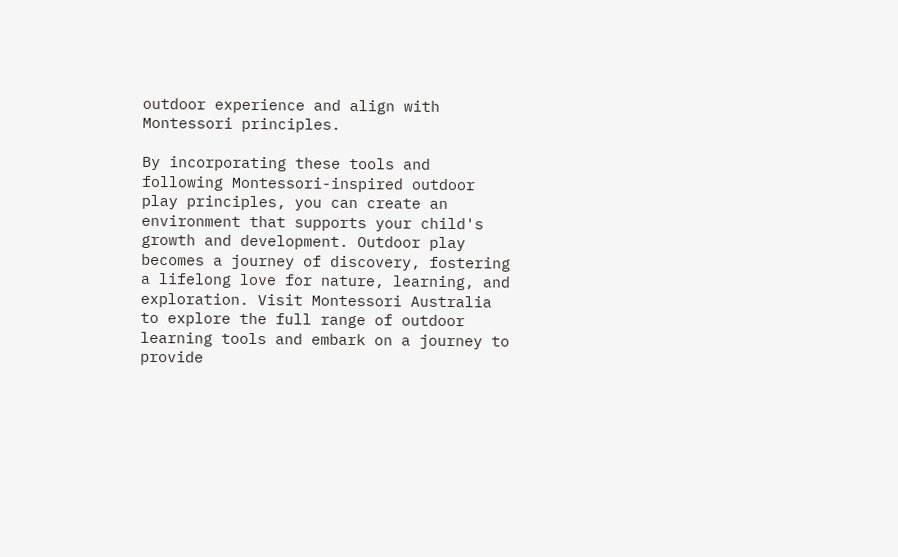outdoor experience and align with Montessori principles.

By incorporating these tools and following Montessori-inspired outdoor play principles, you can create an environment that supports your child's growth and development. Outdoor play becomes a journey of discovery, fostering a lifelong love for nature, learning, and exploration. Visit Montessori Australia to explore the full range of outdoor learning tools and embark on a journey to provide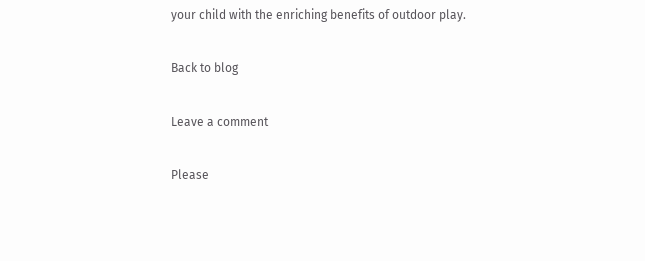your child with the enriching benefits of outdoor play.

Back to blog

Leave a comment

Please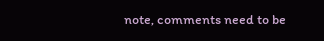note, comments need to be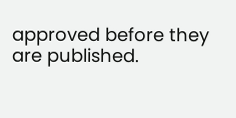approved before they are published.